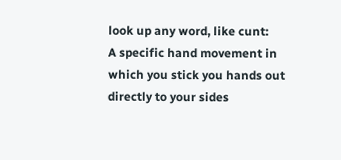look up any word, like cunt:
A specific hand movement in which you stick you hands out directly to your sides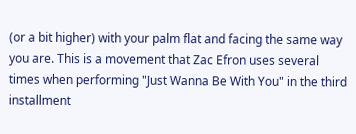(or a bit higher) with your palm flat and facing the same way you are. This is a movement that Zac Efron uses several times when performing "Just Wanna Be With You" in the third installment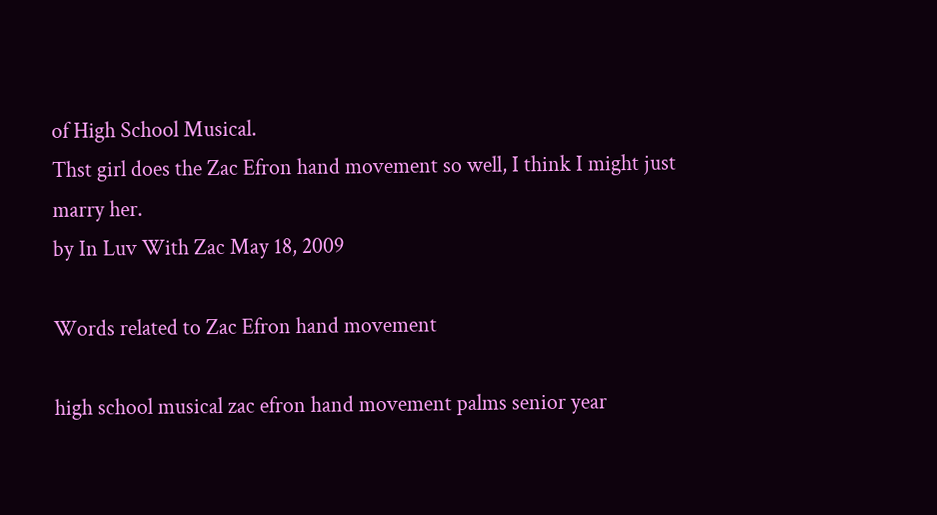of High School Musical.
Thst girl does the Zac Efron hand movement so well, I think I might just marry her.
by In Luv With Zac May 18, 2009

Words related to Zac Efron hand movement

high school musical zac efron hand movement palms senior year